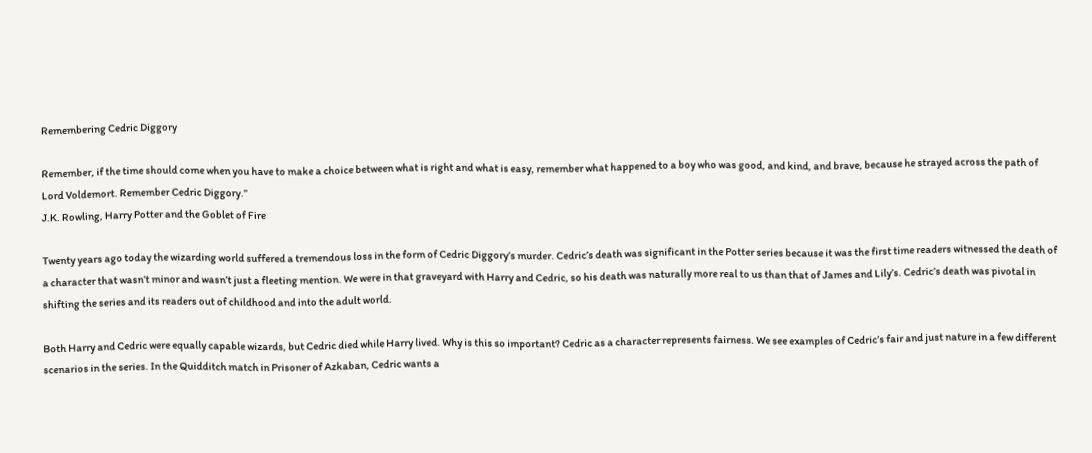Remembering Cedric Diggory

Remember, if the time should come when you have to make a choice between what is right and what is easy, remember what happened to a boy who was good, and kind, and brave, because he strayed across the path of Lord Voldemort. Remember Cedric Diggory.”
J.K. Rowling, Harry Potter and the Goblet of Fire

Twenty years ago today the wizarding world suffered a tremendous loss in the form of Cedric Diggory’s murder. Cedric’s death was significant in the Potter series because it was the first time readers witnessed the death of a character that wasn’t minor and wasn’t just a fleeting mention. We were in that graveyard with Harry and Cedric, so his death was naturally more real to us than that of James and Lily’s. Cedric’s death was pivotal in shifting the series and its readers out of childhood and into the adult world.

Both Harry and Cedric were equally capable wizards, but Cedric died while Harry lived. Why is this so important? Cedric as a character represents fairness. We see examples of Cedric’s fair and just nature in a few different scenarios in the series. In the Quidditch match in Prisoner of Azkaban, Cedric wants a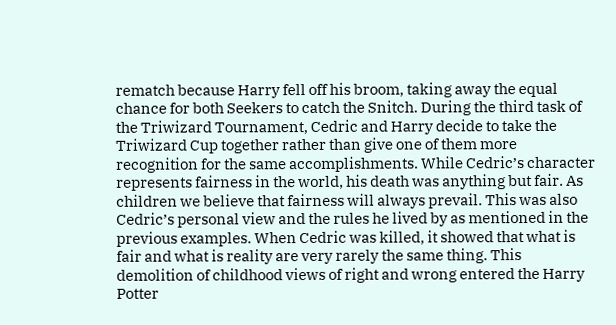rematch because Harry fell off his broom, taking away the equal chance for both Seekers to catch the Snitch. During the third task of the Triwizard Tournament, Cedric and Harry decide to take the Triwizard Cup together rather than give one of them more recognition for the same accomplishments. While Cedric’s character represents fairness in the world, his death was anything but fair. As children we believe that fairness will always prevail. This was also Cedric’s personal view and the rules he lived by as mentioned in the previous examples. When Cedric was killed, it showed that what is fair and what is reality are very rarely the same thing. This demolition of childhood views of right and wrong entered the Harry Potter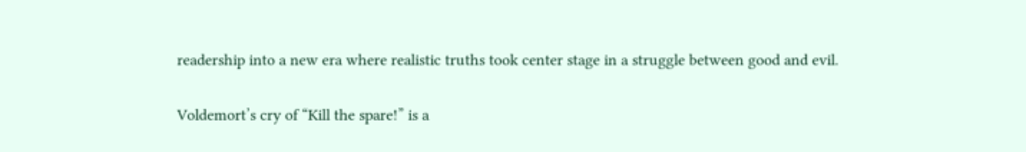readership into a new era where realistic truths took center stage in a struggle between good and evil.

Voldemort’s cry of “Kill the spare!” is a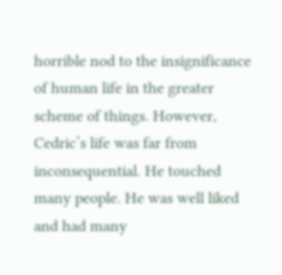horrible nod to the insignificance of human life in the greater scheme of things. However, Cedric’s life was far from inconsequential. He touched many people. He was well liked and had many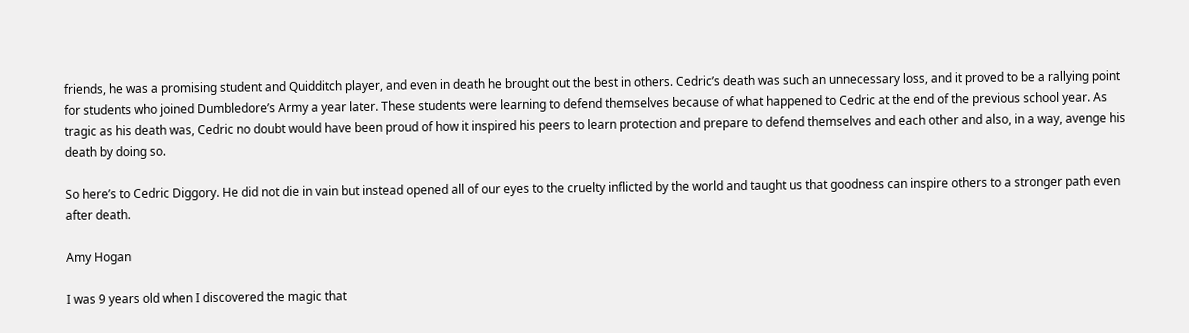friends, he was a promising student and Quidditch player, and even in death he brought out the best in others. Cedric’s death was such an unnecessary loss, and it proved to be a rallying point for students who joined Dumbledore’s Army a year later. These students were learning to defend themselves because of what happened to Cedric at the end of the previous school year. As tragic as his death was, Cedric no doubt would have been proud of how it inspired his peers to learn protection and prepare to defend themselves and each other and also, in a way, avenge his death by doing so.

So here’s to Cedric Diggory. He did not die in vain but instead opened all of our eyes to the cruelty inflicted by the world and taught us that goodness can inspire others to a stronger path even after death.

Amy Hogan

I was 9 years old when I discovered the magic that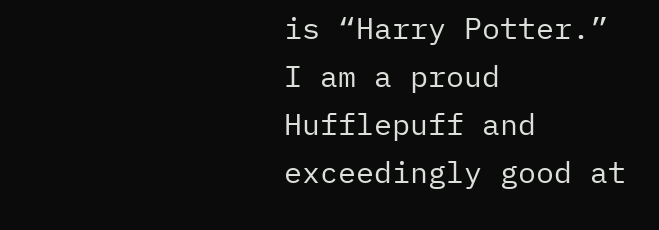is “Harry Potter.” I am a proud Hufflepuff and exceedingly good at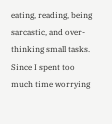eating, reading, being sarcastic, and over-thinking small tasks. Since I spent too much time worrying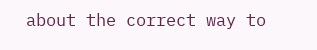about the correct way to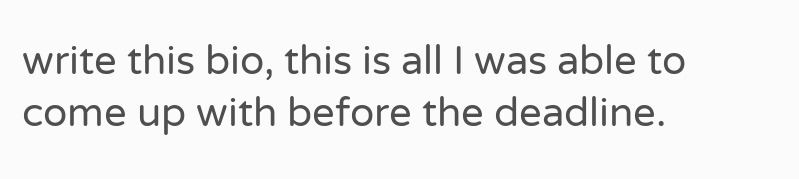write this bio, this is all I was able to come up with before the deadline.